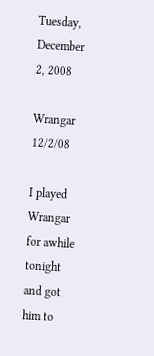Tuesday, December 2, 2008

Wrangar 12/2/08

I played Wrangar for awhile tonight and got him to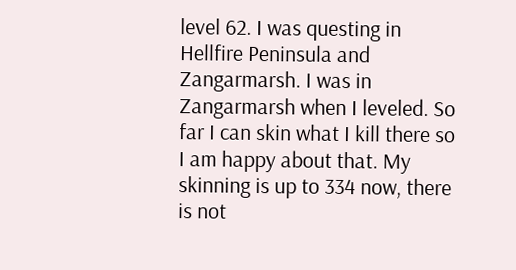level 62. I was questing in Hellfire Peninsula and Zangarmarsh. I was in Zangarmarsh when I leveled. So far I can skin what I kill there so I am happy about that. My skinning is up to 334 now, there is not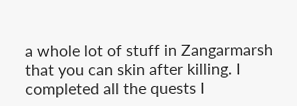a whole lot of stuff in Zangarmarsh that you can skin after killing. I completed all the quests I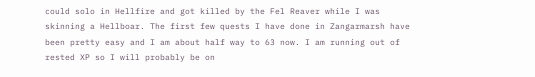could solo in Hellfire and got killed by the Fel Reaver while I was skinning a Hellboar. The first few quests I have done in Zangarmarsh have been pretty easy and I am about half way to 63 now. I am running out of rested XP so I will probably be on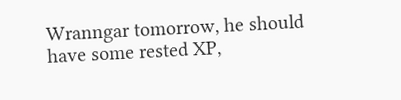Wranngar tomorrow, he should have some rested XP,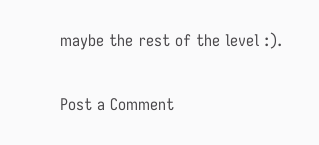maybe the rest of the level :).


Post a Comment